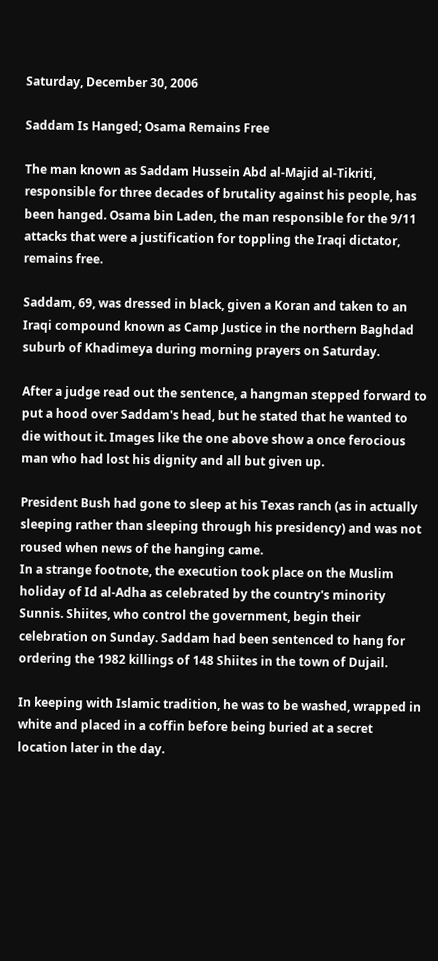Saturday, December 30, 2006

Saddam Is Hanged; Osama Remains Free

The man known as Saddam Hussein Abd al-Majid al-Tikriti, responsible for three decades of brutality against his people, has been hanged. Osama bin Laden, the man responsible for the 9/11 attacks that were a justification for toppling the Iraqi dictator, remains free.

Saddam, 69, was dressed in black, given a Koran and taken to an Iraqi compound known as Camp Justice in the northern Baghdad suburb of Khadimeya during morning prayers on Saturday.

After a judge read out the sentence, a hangman stepped forward to put a hood over Saddam's head, but he stated that he wanted to die without it. Images like the one above show a once ferocious man who had lost his dignity and all but given up.

President Bush had gone to sleep at his Texas ranch (as in actually sleeping rather than sleeping through his presidency) and was not roused when news of the hanging came.
In a strange footnote, the execution took place on the Muslim holiday of Id al-Adha as celebrated by the country's minority Sunnis. Shiites, who control the government, begin their celebration on Sunday. Saddam had been sentenced to hang for ordering the 1982 killings of 148 Shiites in the town of Dujail.

In keeping with Islamic tradition, he was to be washed, wrapped in white and placed in a coffin before being buried at a secret location later in the day.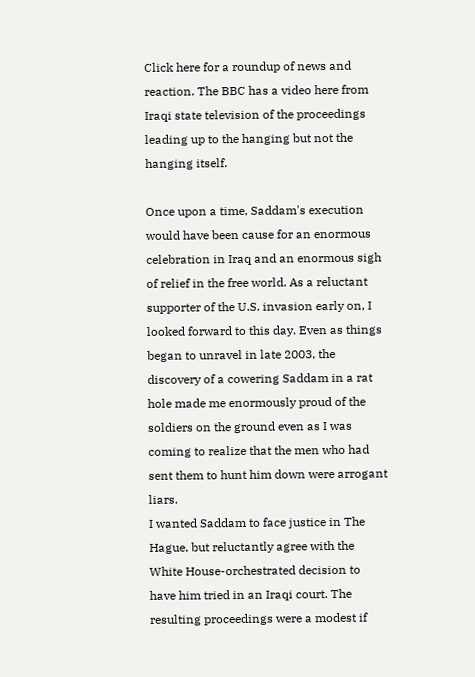Click here for a roundup of news and reaction. The BBC has a video here from Iraqi state television of the proceedings leading up to the hanging but not the hanging itself.

Once upon a time, Saddam's execution would have been cause for an enormous celebration in Iraq and an enormous sigh of relief in the free world. As a reluctant supporter of the U.S. invasion early on, I looked forward to this day. Even as things began to unravel in late 2003, the discovery of a cowering Saddam in a rat hole made me enormously proud of the soldiers on the ground even as I was coming to realize that the men who had sent them to hunt him down were arrogant liars.
I wanted Saddam to face justice in The Hague, but reluctantly agree with the White House-orchestrated decision to have him tried in an Iraqi court. The resulting proceedings were a modest if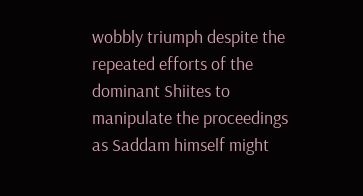wobbly triumph despite the repeated efforts of the dominant Shiites to manipulate the proceedings as Saddam himself might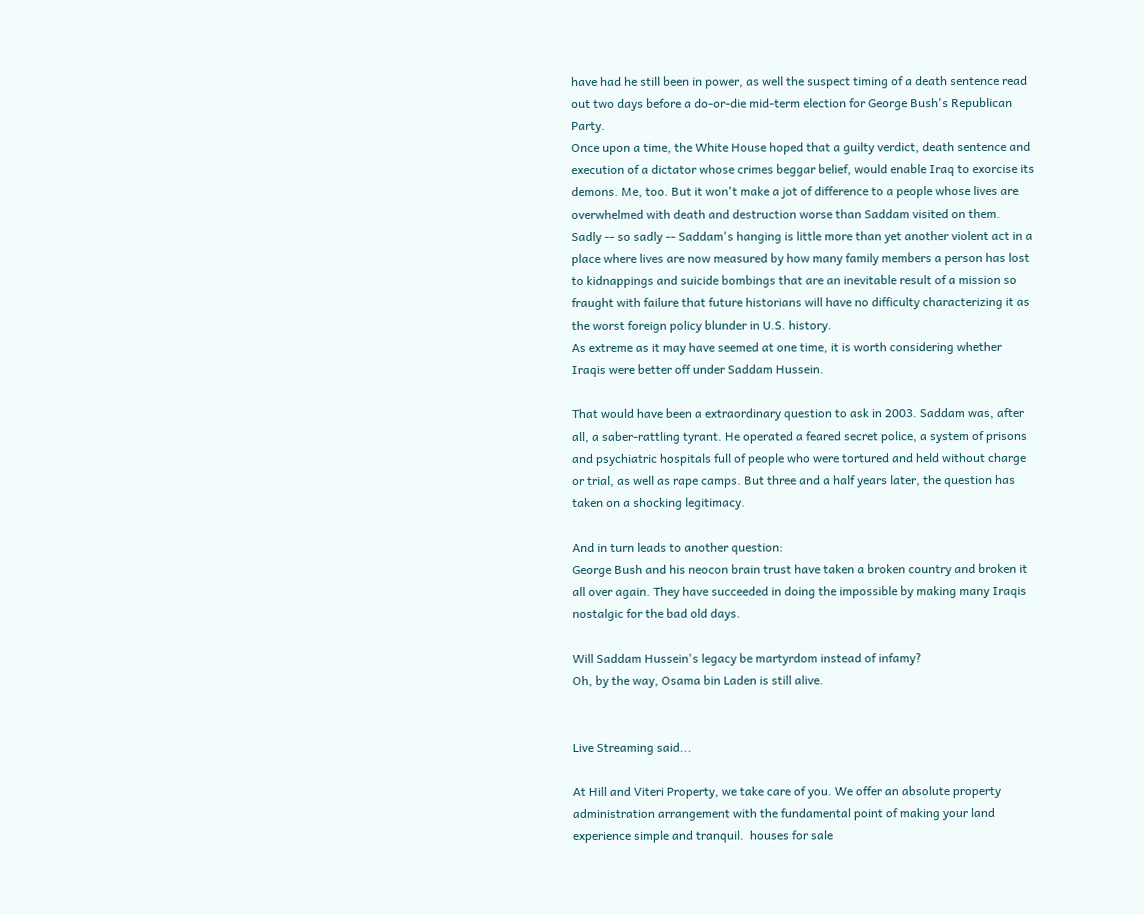have had he still been in power, as well the suspect timing of a death sentence read out two days before a do-or-die mid-term election for George Bush's Republican Party.
Once upon a time, the White House hoped that a guilty verdict, death sentence and execution of a dictator whose crimes beggar belief, would enable Iraq to exorcise its demons. Me, too. But it won't make a jot of difference to a people whose lives are overwhelmed with death and destruction worse than Saddam visited on them.
Sadly -- so sadly -- Saddam's hanging is little more than yet another violent act in a place where lives are now measured by how many family members a person has lost to kidnappings and suicide bombings that are an inevitable result of a mission so fraught with failure that future historians will have no difficulty characterizing it as the worst foreign policy blunder in U.S. history.
As extreme as it may have seemed at one time, it is worth considering whether Iraqis were better off under Saddam Hussein.

That would have been a extraordinary question to ask in 2003. Saddam was, after all, a saber-rattling tyrant. He operated a feared secret police, a system of prisons and psychiatric hospitals full of people who were tortured and held without charge or trial, as well as rape camps. But three and a half years later, the question has taken on a shocking legitimacy.

And in turn leads to another question:
George Bush and his neocon brain trust have taken a broken country and broken it all over again. They have succeeded in doing the impossible by making many Iraqis nostalgic for the bad old days.

Will Saddam Hussein's legacy be martyrdom instead of infamy?
Oh, by the way, Osama bin Laden is still alive.


Live Streaming said...

At Hill and Viteri Property, we take care of you. We offer an absolute property administration arrangement with the fundamental point of making your land experience simple and tranquil.  houses for sale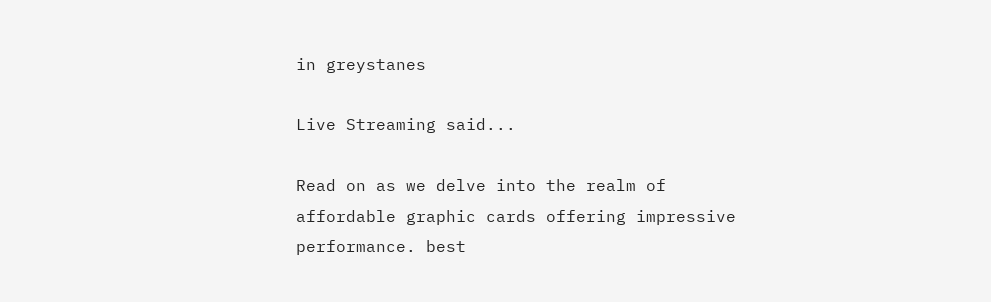in greystanes

Live Streaming said...

Read on as we delve into the realm of affordable graphic cards offering impressive performance. best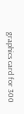graphics card for 300